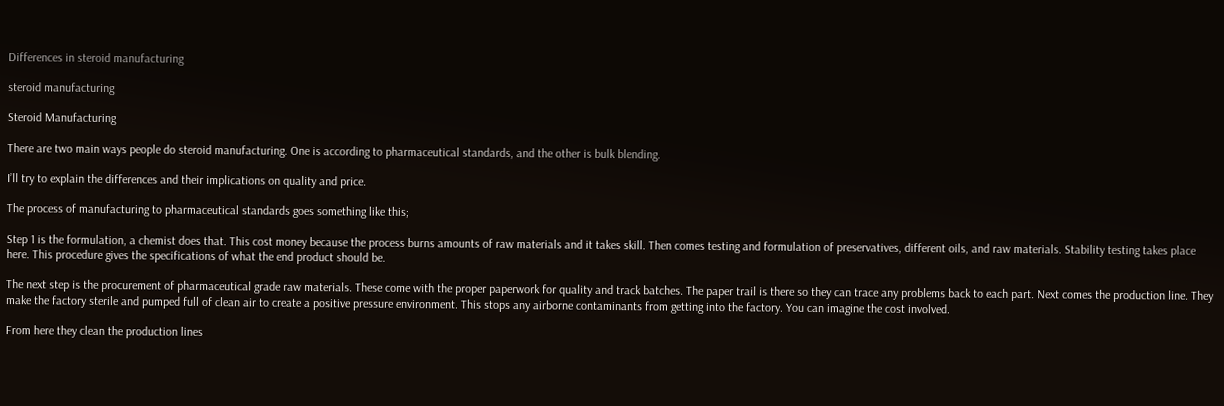Differences in steroid manufacturing

steroid manufacturing

Steroid Manufacturing

There are two main ways people do steroid manufacturing. One is according to pharmaceutical standards, and the other is bulk blending.

I’ll try to explain the differences and their implications on quality and price.

The process of manufacturing to pharmaceutical standards goes something like this;

Step 1 is the formulation, a chemist does that. This cost money because the process burns amounts of raw materials and it takes skill. Then comes testing and formulation of preservatives, different oils, and raw materials. Stability testing takes place here. This procedure gives the specifications of what the end product should be.

The next step is the procurement of pharmaceutical grade raw materials. These come with the proper paperwork for quality and track batches. The paper trail is there so they can trace any problems back to each part. Next comes the production line. They make the factory sterile and pumped full of clean air to create a positive pressure environment. This stops any airborne contaminants from getting into the factory. You can imagine the cost involved.

From here they clean the production lines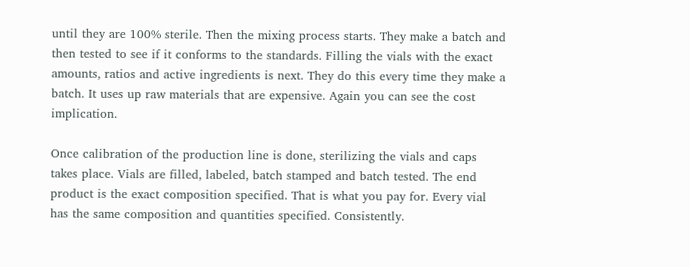until they are 100% sterile. Then the mixing process starts. They make a batch and then tested to see if it conforms to the standards. Filling the vials with the exact amounts, ratios and active ingredients is next. They do this every time they make a batch. It uses up raw materials that are expensive. Again you can see the cost implication.

Once calibration of the production line is done, sterilizing the vials and caps takes place. Vials are filled, labeled, batch stamped and batch tested. The end product is the exact composition specified. That is what you pay for. Every vial has the same composition and quantities specified. Consistently.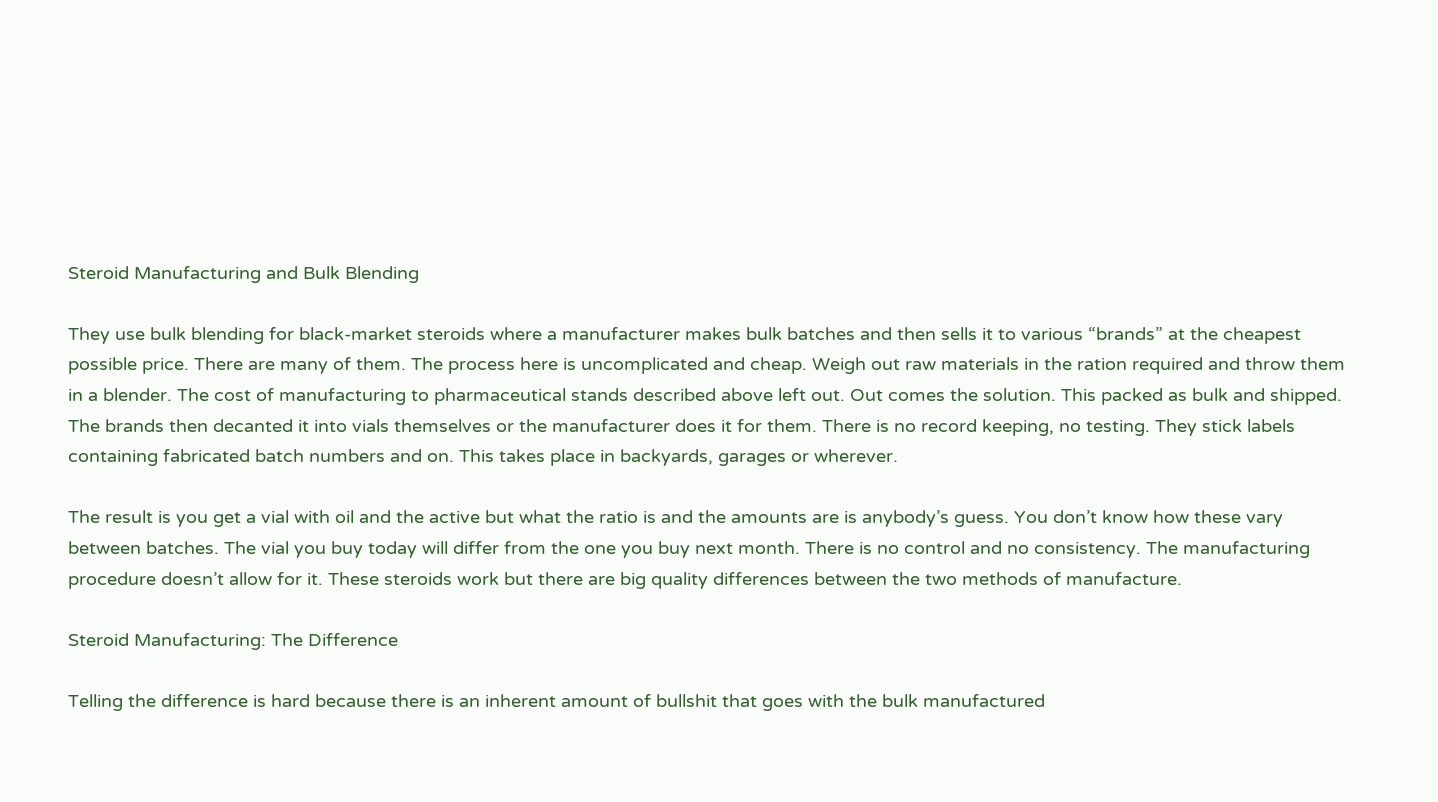Steroid Manufacturing and Bulk Blending

They use bulk blending for black-market steroids where a manufacturer makes bulk batches and then sells it to various “brands” at the cheapest possible price. There are many of them. The process here is uncomplicated and cheap. Weigh out raw materials in the ration required and throw them in a blender. The cost of manufacturing to pharmaceutical stands described above left out. Out comes the solution. This packed as bulk and shipped. The brands then decanted it into vials themselves or the manufacturer does it for them. There is no record keeping, no testing. They stick labels containing fabricated batch numbers and on. This takes place in backyards, garages or wherever.

The result is you get a vial with oil and the active but what the ratio is and the amounts are is anybody’s guess. You don’t know how these vary between batches. The vial you buy today will differ from the one you buy next month. There is no control and no consistency. The manufacturing procedure doesn’t allow for it. These steroids work but there are big quality differences between the two methods of manufacture.

Steroid Manufacturing: The Difference

Telling the difference is hard because there is an inherent amount of bullshit that goes with the bulk manufactured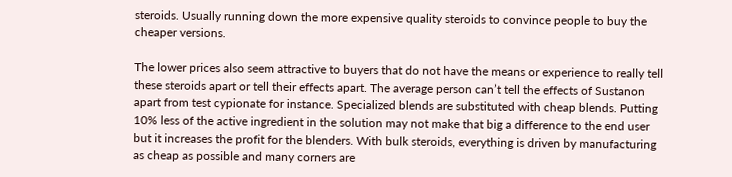steroids. Usually running down the more expensive quality steroids to convince people to buy the cheaper versions.

The lower prices also seem attractive to buyers that do not have the means or experience to really tell these steroids apart or tell their effects apart. The average person can’t tell the effects of Sustanon apart from test cypionate for instance. Specialized blends are substituted with cheap blends. Putting 10% less of the active ingredient in the solution may not make that big a difference to the end user but it increases the profit for the blenders. With bulk steroids, everything is driven by manufacturing as cheap as possible and many corners are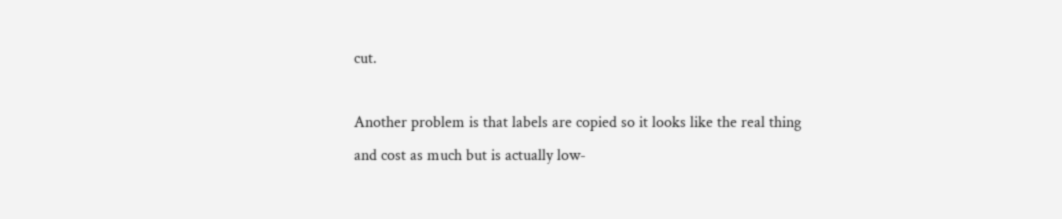cut.

Another problem is that labels are copied so it looks like the real thing and cost as much but is actually low-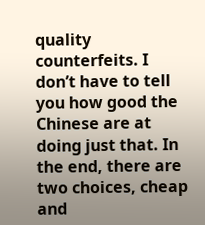quality counterfeits. I don’t have to tell you how good the Chinese are at doing just that. In the end, there are two choices, cheap and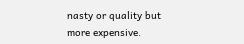nasty or quality but more expensive.